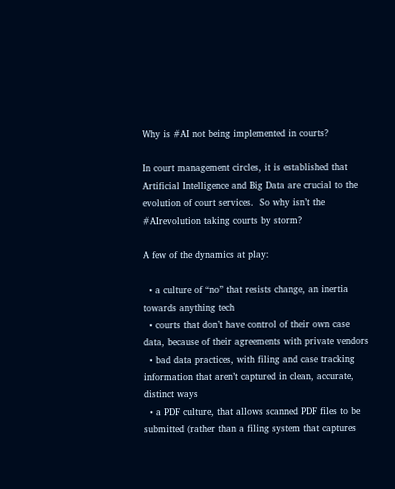Why is #AI not being implemented in courts?

In court management circles, it is established that Artificial Intelligence and Big Data are crucial to the evolution of court services.  So why isn’t the #AIrevolution taking courts by storm?

A few of the dynamics at play:

  • a culture of “no” that resists change, an inertia towards anything tech
  • courts that don’t have control of their own case data, because of their agreements with private vendors
  • bad data practices, with filing and case tracking information that aren’t captured in clean, accurate, distinct ways
  • a PDF culture, that allows scanned PDF files to be submitted (rather than a filing system that captures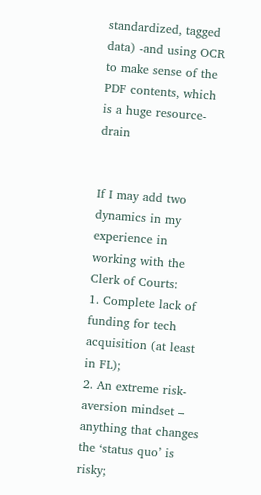standardized, tagged data) -and using OCR to make sense of the PDF contents, which is a huge resource-drain


If I may add two dynamics in my experience in working with the Clerk of Courts:
1. Complete lack of funding for tech acquisition (at least in FL);
2. An extreme risk-aversion mindset – anything that changes the ‘status quo’ is risky;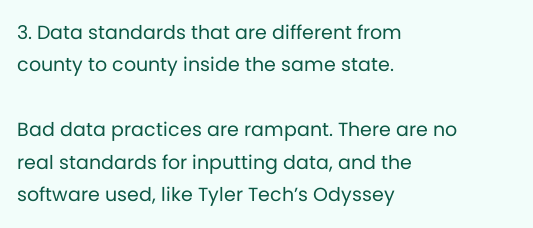3. Data standards that are different from county to county inside the same state.

Bad data practices are rampant. There are no real standards for inputting data, and the software used, like Tyler Tech’s Odyssey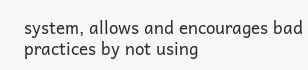system, allows and encourages bad practices by not using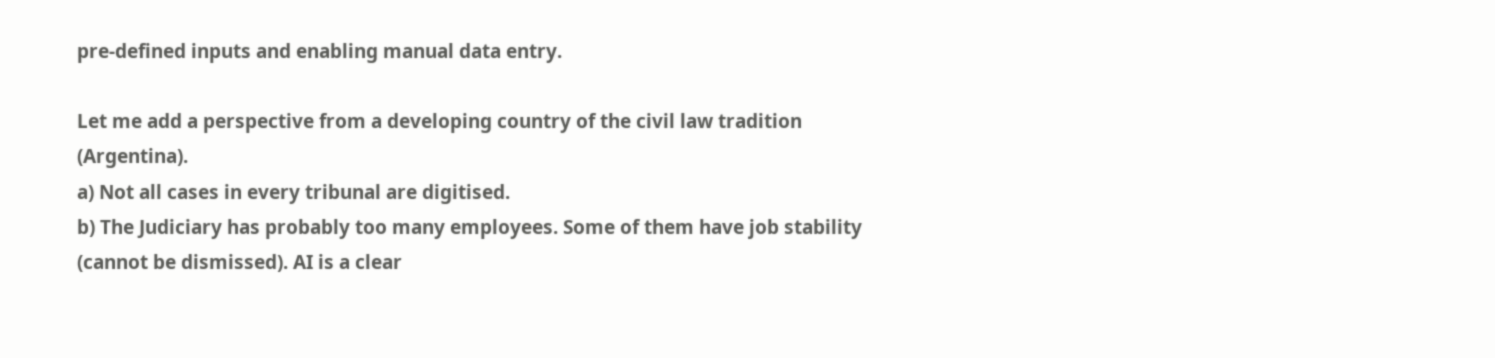pre-defined inputs and enabling manual data entry.

Let me add a perspective from a developing country of the civil law tradition (Argentina).
a) Not all cases in every tribunal are digitised.
b) The Judiciary has probably too many employees. Some of them have job stability (cannot be dismissed). AI is a clear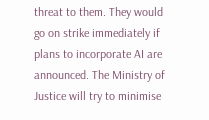threat to them. They would go on strike immediately if plans to incorporate AI are announced. The Ministry of Justice will try to minimise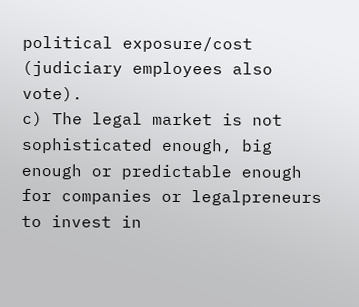political exposure/cost (judiciary employees also vote).
c) The legal market is not sophisticated enough, big enough or predictable enough for companies or legalpreneurs to invest in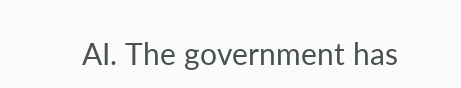AI. The government has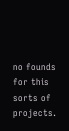no founds for this sorts of projects.